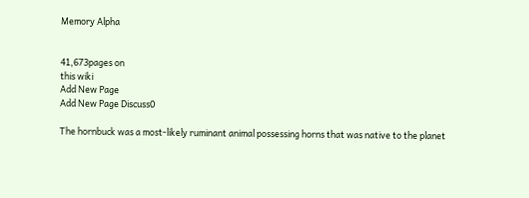Memory Alpha


41,673pages on
this wiki
Add New Page
Add New Page Discuss0

The hornbuck was a most-likely ruminant animal possessing horns that was native to the planet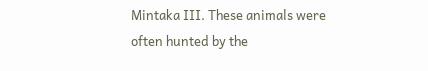Mintaka III. These animals were often hunted by the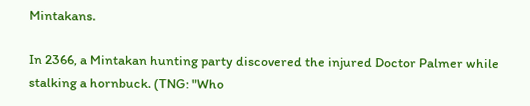Mintakans.

In 2366, a Mintakan hunting party discovered the injured Doctor Palmer while stalking a hornbuck. (TNG: "Who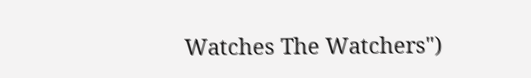Watches The Watchers")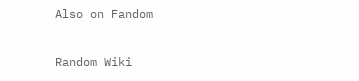Also on Fandom

Random Wiki